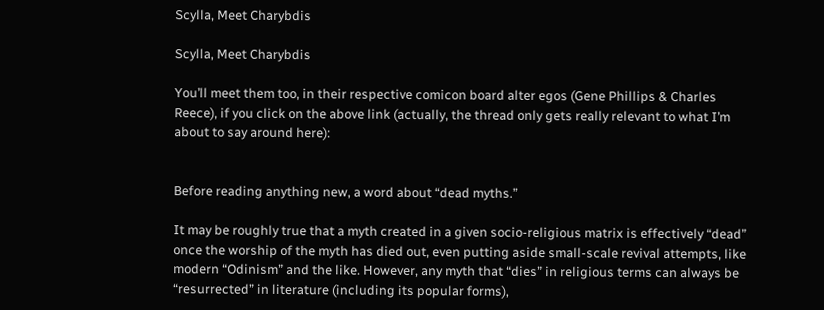Scylla, Meet Charybdis

Scylla, Meet Charybdis

You’ll meet them too, in their respective comicon board alter egos (Gene Phillips & Charles Reece), if you click on the above link (actually, the thread only gets really relevant to what I’m about to say around here):


Before reading anything new, a word about “dead myths.”

It may be roughly true that a myth created in a given socio-religious matrix is effectively “dead” once the worship of the myth has died out, even putting aside small-scale revival attempts, like modern “Odinism” and the like. However, any myth that “dies” in religious terms can always be “resurrected” in literature (including its popular forms),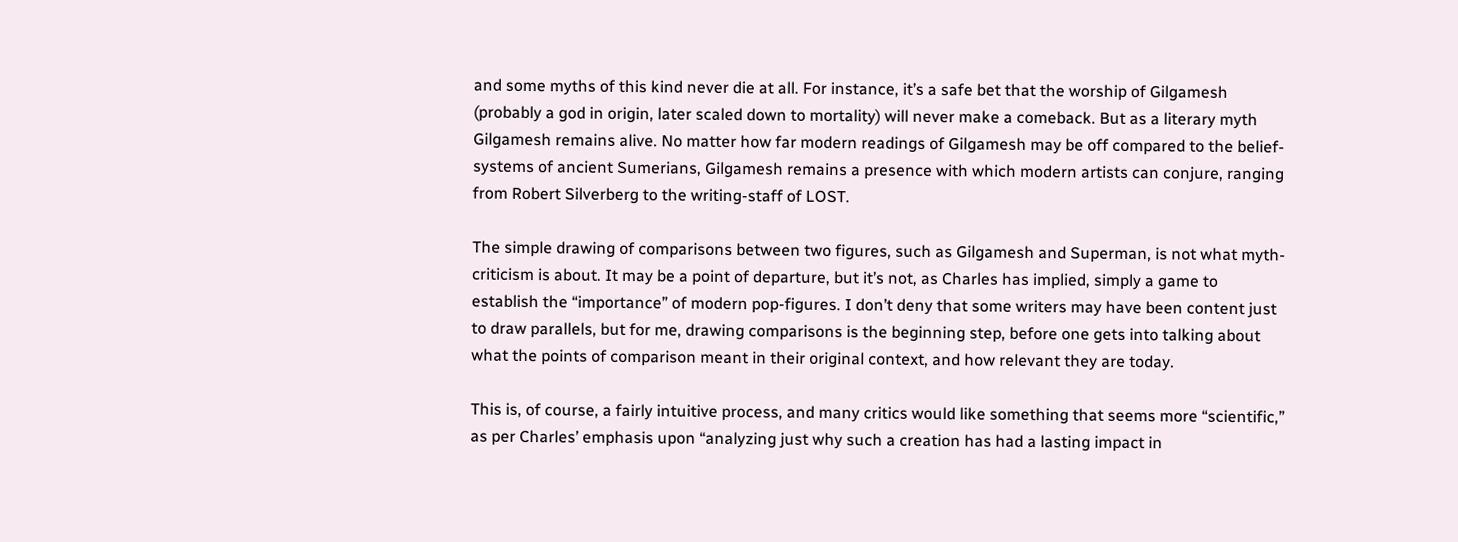and some myths of this kind never die at all. For instance, it’s a safe bet that the worship of Gilgamesh (probably a god in origin, later scaled down to mortality) will never make a comeback. But as a literary myth Gilgamesh remains alive. No matter how far modern readings of Gilgamesh may be off compared to the belief-systems of ancient Sumerians, Gilgamesh remains a presence with which modern artists can conjure, ranging from Robert Silverberg to the writing-staff of LOST.

The simple drawing of comparisons between two figures, such as Gilgamesh and Superman, is not what myth-criticism is about. It may be a point of departure, but it’s not, as Charles has implied, simply a game to establish the “importance” of modern pop-figures. I don’t deny that some writers may have been content just to draw parallels, but for me, drawing comparisons is the beginning step, before one gets into talking about what the points of comparison meant in their original context, and how relevant they are today.

This is, of course, a fairly intuitive process, and many critics would like something that seems more “scientific,” as per Charles’ emphasis upon “analyzing just why such a creation has had a lasting impact in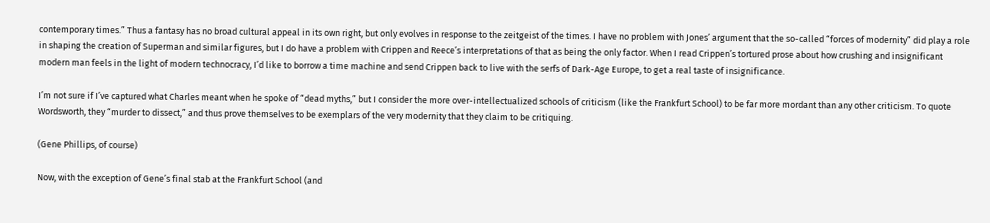contemporary times.” Thus a fantasy has no broad cultural appeal in its own right, but only evolves in response to the zeitgeist of the times. I have no problem with Jones’ argument that the so-called “forces of modernity” did play a role in shaping the creation of Superman and similar figures, but I do have a problem with Crippen and Reece’s interpretations of that as being the only factor. When I read Crippen’s tortured prose about how crushing and insignificant modern man feels in the light of modern technocracy, I’d like to borrow a time machine and send Crippen back to live with the serfs of Dark-Age Europe, to get a real taste of insignificance.

I’m not sure if I’ve captured what Charles meant when he spoke of “dead myths,” but I consider the more over-intellectualized schools of criticism (like the Frankfurt School) to be far more mordant than any other criticism. To quote Wordsworth, they “murder to dissect,” and thus prove themselves to be exemplars of the very modernity that they claim to be critiquing.

(Gene Phillips, of course)

Now, with the exception of Gene’s final stab at the Frankfurt School (and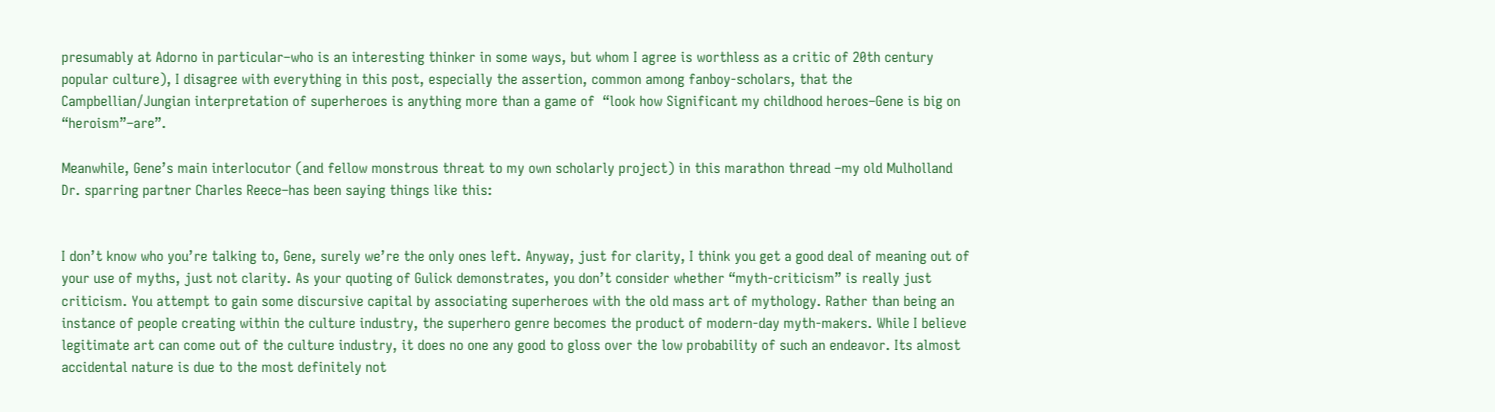presumably at Adorno in particular–who is an interesting thinker in some ways, but whom I agree is worthless as a critic of 20th century popular culture), I disagree with everything in this post, especially the assertion, common among fanboy-scholars, that the Campbellian/Jungian interpretation of superheroes is anything more than a game of  “look how Significant my childhood heroes–Gene is big on “heroism”–are”.

Meanwhile, Gene’s main interlocutor (and fellow monstrous threat to my own scholarly project) in this marathon thread –my old Mulholland Dr. sparring partner Charles Reece–has been saying things like this:


I don’t know who you’re talking to, Gene, surely we’re the only ones left. Anyway, just for clarity, I think you get a good deal of meaning out of your use of myths, just not clarity. As your quoting of Gulick demonstrates, you don’t consider whether “myth-criticism” is really just criticism. You attempt to gain some discursive capital by associating superheroes with the old mass art of mythology. Rather than being an instance of people creating within the culture industry, the superhero genre becomes the product of modern-day myth-makers. While I believe legitimate art can come out of the culture industry, it does no one any good to gloss over the low probability of such an endeavor. Its almost accidental nature is due to the most definitely not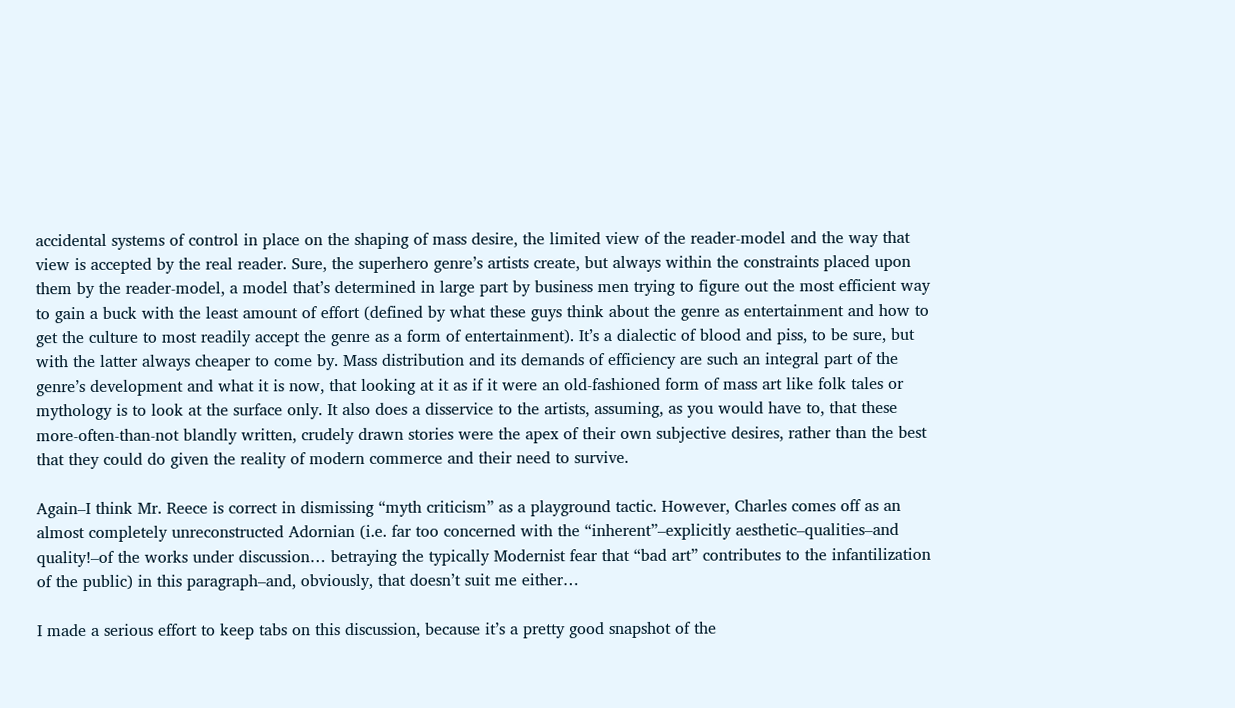accidental systems of control in place on the shaping of mass desire, the limited view of the reader-model and the way that view is accepted by the real reader. Sure, the superhero genre’s artists create, but always within the constraints placed upon them by the reader-model, a model that’s determined in large part by business men trying to figure out the most efficient way to gain a buck with the least amount of effort (defined by what these guys think about the genre as entertainment and how to get the culture to most readily accept the genre as a form of entertainment). It’s a dialectic of blood and piss, to be sure, but with the latter always cheaper to come by. Mass distribution and its demands of efficiency are such an integral part of the genre’s development and what it is now, that looking at it as if it were an old-fashioned form of mass art like folk tales or mythology is to look at the surface only. It also does a disservice to the artists, assuming, as you would have to, that these more-often-than-not blandly written, crudely drawn stories were the apex of their own subjective desires, rather than the best that they could do given the reality of modern commerce and their need to survive.

Again–I think Mr. Reece is correct in dismissing “myth criticism” as a playground tactic. However, Charles comes off as an almost completely unreconstructed Adornian (i.e. far too concerned with the “inherent”–explicitly aesthetic–qualities–and quality!–of the works under discussion… betraying the typically Modernist fear that “bad art” contributes to the infantilization of the public) in this paragraph–and, obviously, that doesn’t suit me either…

I made a serious effort to keep tabs on this discussion, because it’s a pretty good snapshot of the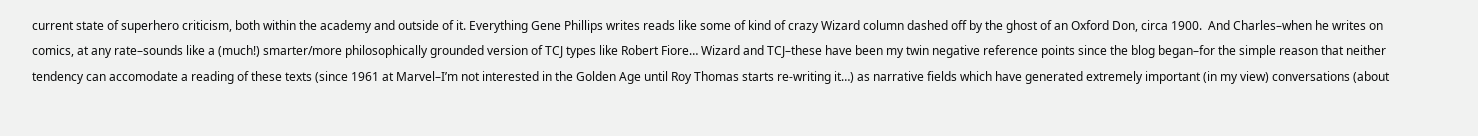current state of superhero criticism, both within the academy and outside of it. Everything Gene Phillips writes reads like some of kind of crazy Wizard column dashed off by the ghost of an Oxford Don, circa 1900.  And Charles–when he writes on comics, at any rate–sounds like a (much!) smarter/more philosophically grounded version of TCJ types like Robert Fiore… Wizard and TCJ–these have been my twin negative reference points since the blog began–for the simple reason that neither tendency can accomodate a reading of these texts (since 1961 at Marvel–I’m not interested in the Golden Age until Roy Thomas starts re-writing it…) as narrative fields which have generated extremely important (in my view) conversations (about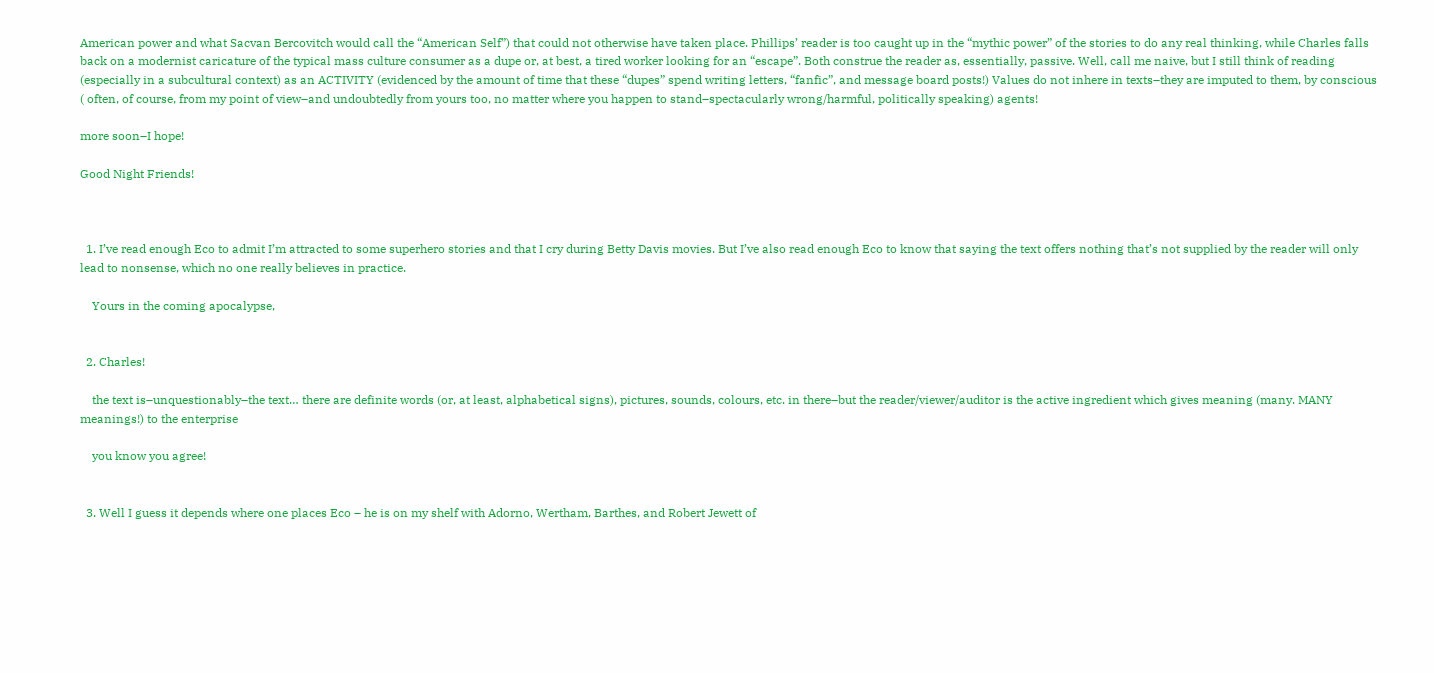American power and what Sacvan Bercovitch would call the “American Self”) that could not otherwise have taken place. Phillips’ reader is too caught up in the “mythic power” of the stories to do any real thinking, while Charles falls back on a modernist caricature of the typical mass culture consumer as a dupe or, at best, a tired worker looking for an “escape”. Both construe the reader as, essentially, passive. Well, call me naive, but I still think of reading (especially in a subcultural context) as an ACTIVITY (evidenced by the amount of time that these “dupes” spend writing letters, “fanfic”, and message board posts!) Values do not inhere in texts–they are imputed to them, by conscious ( often, of course, from my point of view–and undoubtedly from yours too, no matter where you happen to stand–spectacularly wrong/harmful, politically speaking) agents!

more soon–I hope!

Good Night Friends!



  1. I’ve read enough Eco to admit I’m attracted to some superhero stories and that I cry during Betty Davis movies. But I’ve also read enough Eco to know that saying the text offers nothing that’s not supplied by the reader will only lead to nonsense, which no one really believes in practice.

    Yours in the coming apocalypse,


  2. Charles!

    the text is–unquestionably–the text… there are definite words (or, at least, alphabetical signs), pictures, sounds, colours, etc. in there–but the reader/viewer/auditor is the active ingredient which gives meaning (many. MANY meanings!) to the enterprise

    you know you agree!


  3. Well I guess it depends where one places Eco – he is on my shelf with Adorno, Wertham, Barthes, and Robert Jewett of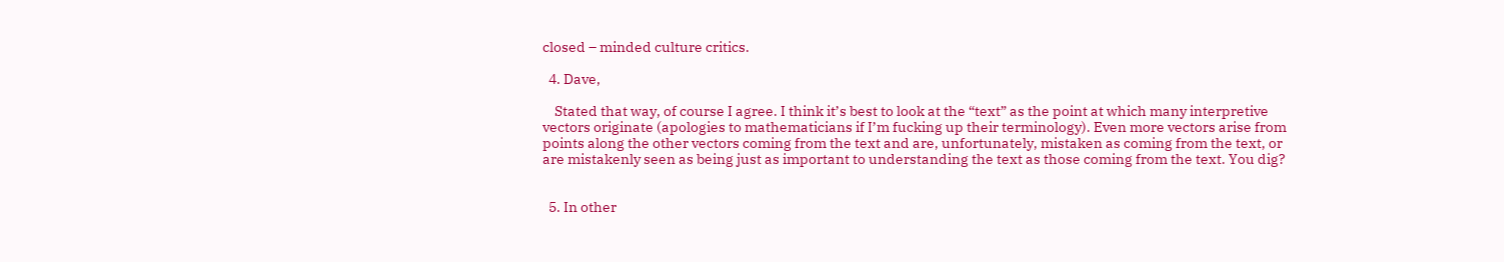closed – minded culture critics.

  4. Dave,

    Stated that way, of course I agree. I think it’s best to look at the “text” as the point at which many interpretive vectors originate (apologies to mathematicians if I’m fucking up their terminology). Even more vectors arise from points along the other vectors coming from the text and are, unfortunately, mistaken as coming from the text, or are mistakenly seen as being just as important to understanding the text as those coming from the text. You dig?


  5. In other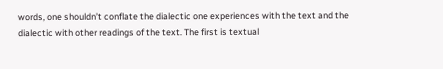words, one shouldn’t conflate the dialectic one experiences with the text and the dialectic with other readings of the text. The first is textual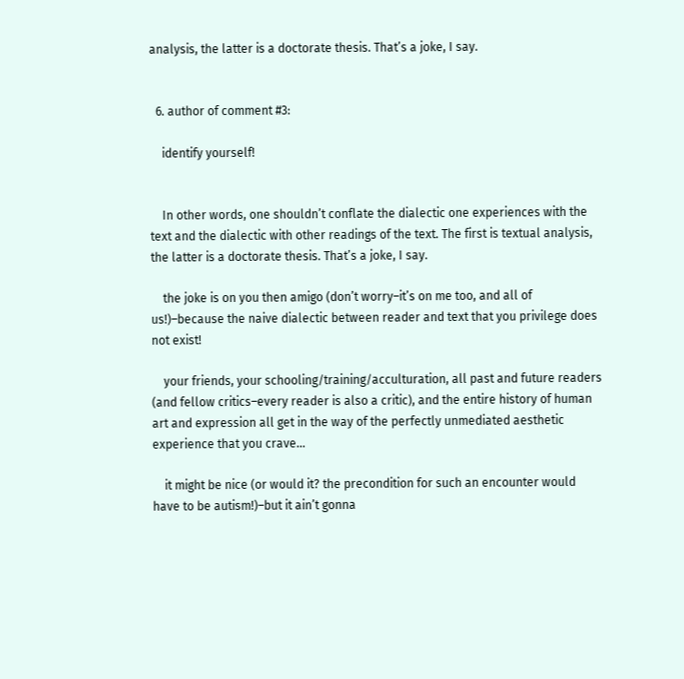analysis, the latter is a doctorate thesis. That’s a joke, I say.


  6. author of comment #3:

    identify yourself!


    In other words, one shouldn’t conflate the dialectic one experiences with the text and the dialectic with other readings of the text. The first is textual analysis, the latter is a doctorate thesis. That’s a joke, I say.

    the joke is on you then amigo (don’t worry–it’s on me too, and all of us!)–because the naive dialectic between reader and text that you privilege does not exist!

    your friends, your schooling/training/acculturation, all past and future readers (and fellow critics–every reader is also a critic), and the entire history of human art and expression all get in the way of the perfectly unmediated aesthetic experience that you crave…

    it might be nice (or would it? the precondition for such an encounter would have to be autism!)–but it ain’t gonna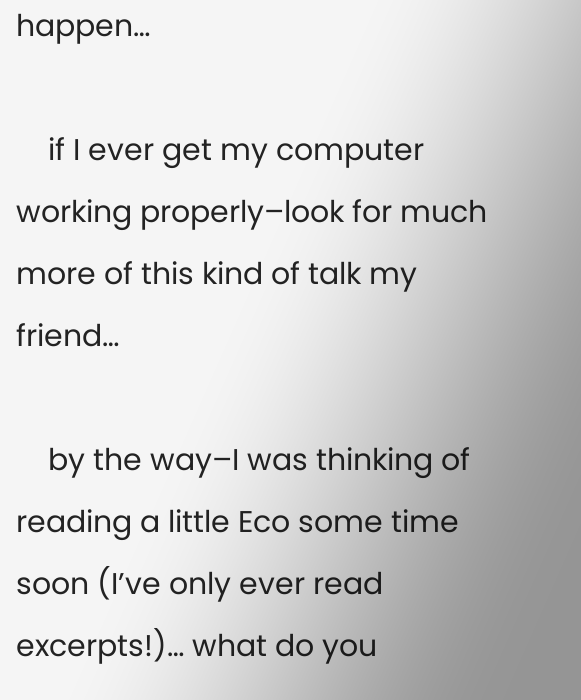happen…

    if I ever get my computer working properly–look for much more of this kind of talk my friend…

    by the way–I was thinking of reading a little Eco some time soon (I’ve only ever read excerpts!)… what do you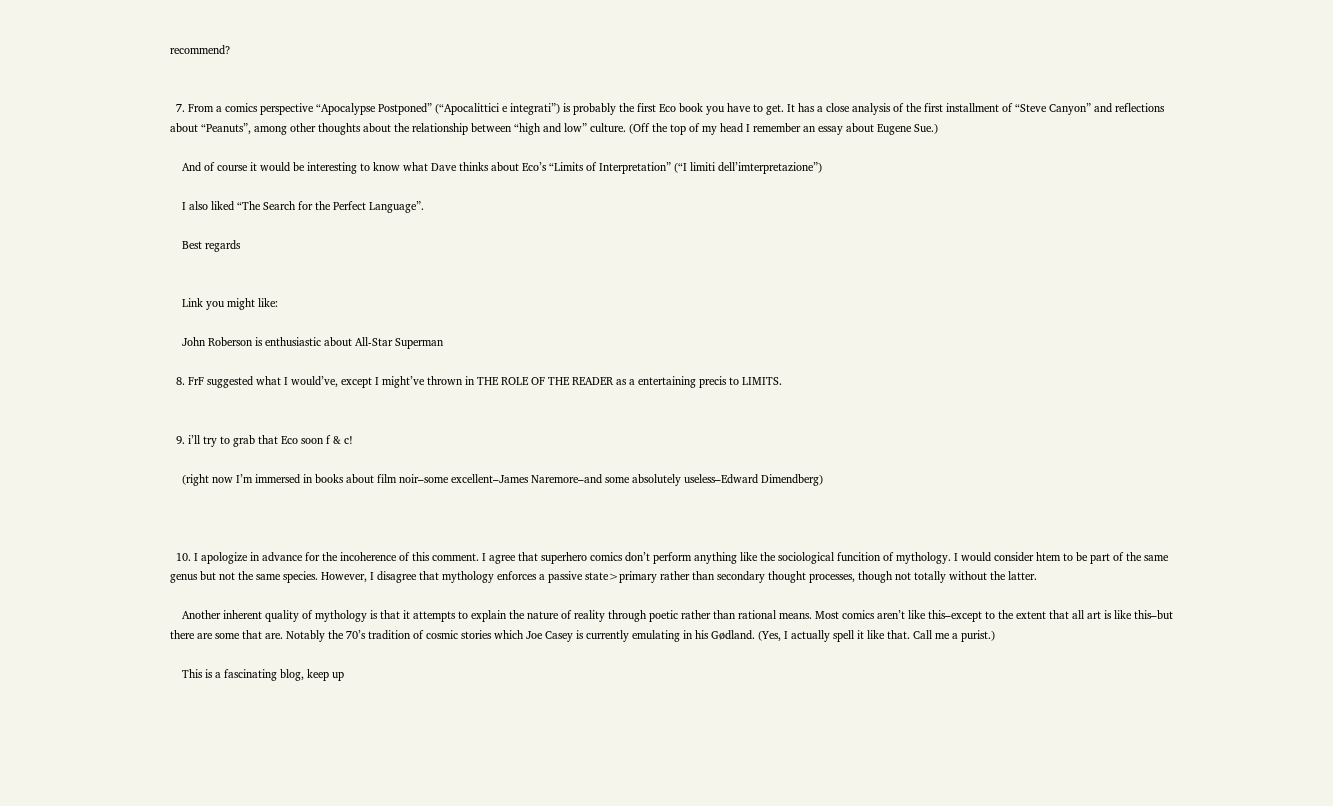recommend?


  7. From a comics perspective “Apocalypse Postponed” (“Apocalittici e integrati”) is probably the first Eco book you have to get. It has a close analysis of the first installment of “Steve Canyon” and reflections about “Peanuts”, among other thoughts about the relationship between “high and low” culture. (Off the top of my head I remember an essay about Eugene Sue.)

    And of course it would be interesting to know what Dave thinks about Eco’s “Limits of Interpretation” (“I limiti dell’imterpretazione”)

    I also liked “The Search for the Perfect Language”.

    Best regards


    Link you might like:

    John Roberson is enthusiastic about All-Star Superman

  8. FrF suggested what I would’ve, except I might’ve thrown in THE ROLE OF THE READER as a entertaining precis to LIMITS.


  9. i’ll try to grab that Eco soon f & c!

    (right now I’m immersed in books about film noir–some excellent–James Naremore–and some absolutely useless–Edward Dimendberg)



  10. I apologize in advance for the incoherence of this comment. I agree that superhero comics don’t perform anything like the sociological funcition of mythology. I would consider htem to be part of the same genus but not the same species. However, I disagree that mythology enforces a passive state>primary rather than secondary thought processes, though not totally without the latter.

    Another inherent quality of mythology is that it attempts to explain the nature of reality through poetic rather than rational means. Most comics aren’t like this–except to the extent that all art is like this–but there are some that are. Notably the 70’s tradition of cosmic stories which Joe Casey is currently emulating in his Gødland. (Yes, I actually spell it like that. Call me a purist.)

    This is a fascinating blog, keep up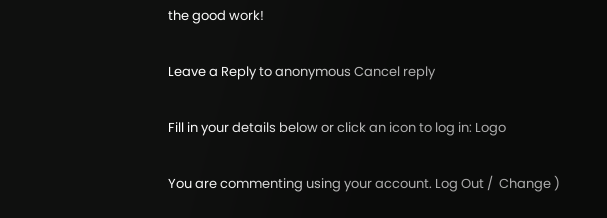the good work!

Leave a Reply to anonymous Cancel reply

Fill in your details below or click an icon to log in: Logo

You are commenting using your account. Log Out /  Change )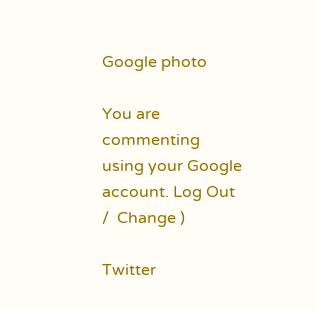Google photo

You are commenting using your Google account. Log Out /  Change )

Twitter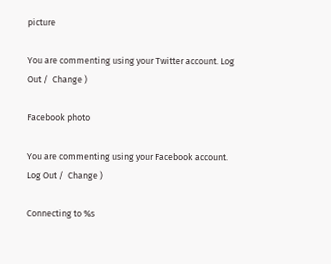picture

You are commenting using your Twitter account. Log Out /  Change )

Facebook photo

You are commenting using your Facebook account. Log Out /  Change )

Connecting to %s